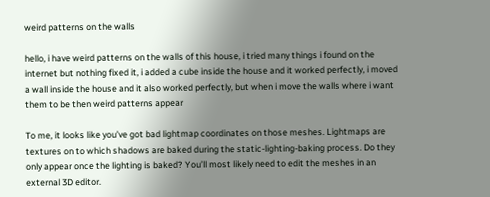weird patterns on the walls

hello, i have weird patterns on the walls of this house, i tried many things i found on the internet but nothing fixed it, i added a cube inside the house and it worked perfectly, i moved a wall inside the house and it also worked perfectly, but when i move the walls where i want them to be then weird patterns appear

To me, it looks like you’ve got bad lightmap coordinates on those meshes. Lightmaps are textures on to which shadows are baked during the static-lighting-baking process. Do they only appear once the lighting is baked? You’ll most likely need to edit the meshes in an external 3D editor.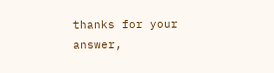thanks for your answer,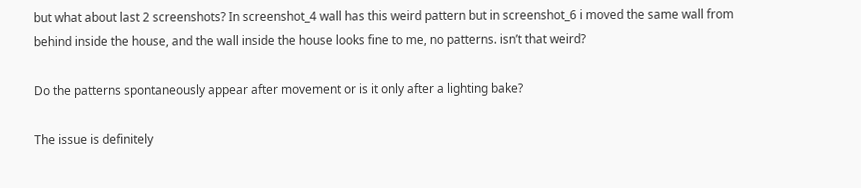but what about last 2 screenshots? In screenshot_4 wall has this weird pattern but in screenshot_6 i moved the same wall from behind inside the house, and the wall inside the house looks fine to me, no patterns. isn’t that weird?

Do the patterns spontaneously appear after movement or is it only after a lighting bake?

The issue is definitely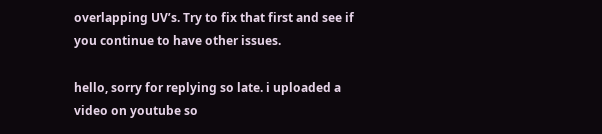overlapping UV’s. Try to fix that first and see if you continue to have other issues.

hello, sorry for replying so late. i uploaded a video on youtube so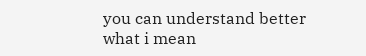you can understand better what i mean